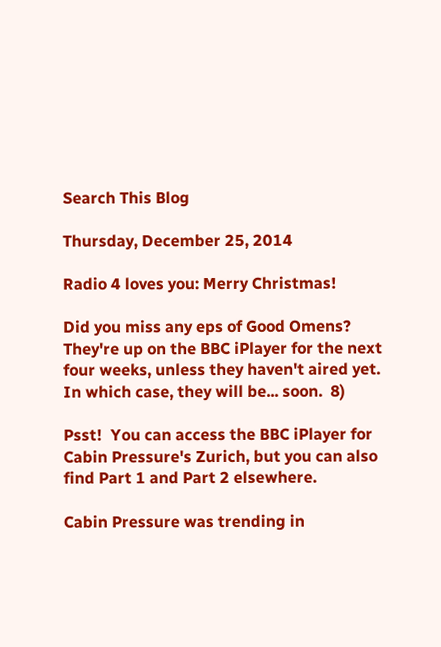Search This Blog

Thursday, December 25, 2014

Radio 4 loves you: Merry Christmas!

Did you miss any eps of Good Omens?  They're up on the BBC iPlayer for the next four weeks, unless they haven't aired yet.  In which case, they will be... soon.  8)

Psst!  You can access the BBC iPlayer for Cabin Pressure's Zurich, but you can also find Part 1 and Part 2 elsewhere.

Cabin Pressure was trending in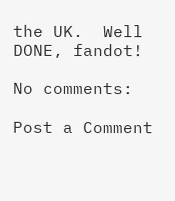the UK.  Well DONE, fandot!

No comments:

Post a Comment